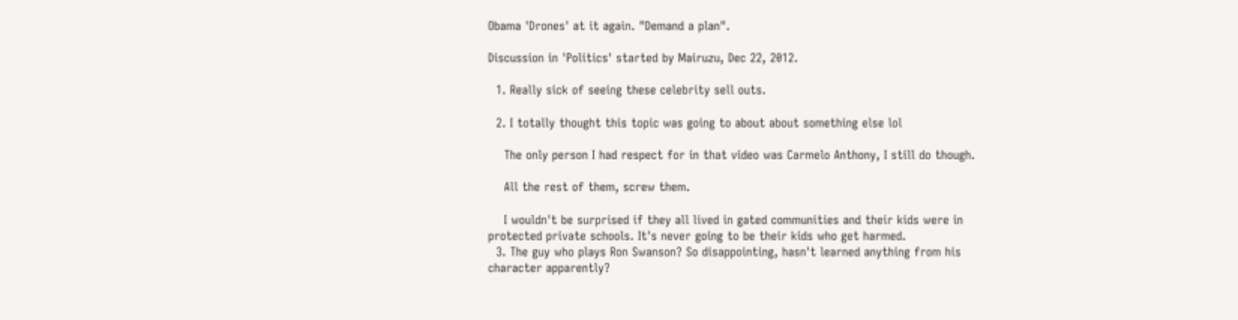Obama 'Drones' at it again. "Demand a plan".

Discussion in 'Politics' started by Mairuzu, Dec 22, 2012.

  1. Really sick of seeing these celebrity sell outs.

  2. I totally thought this topic was going to about about something else lol

    The only person I had respect for in that video was Carmelo Anthony, I still do though.

    All the rest of them, screw them.

    I wouldn't be surprised if they all lived in gated communities and their kids were in protected private schools. It's never going to be their kids who get harmed.
  3. The guy who plays Ron Swanson? So disappointing, hasn't learned anything from his character apparently?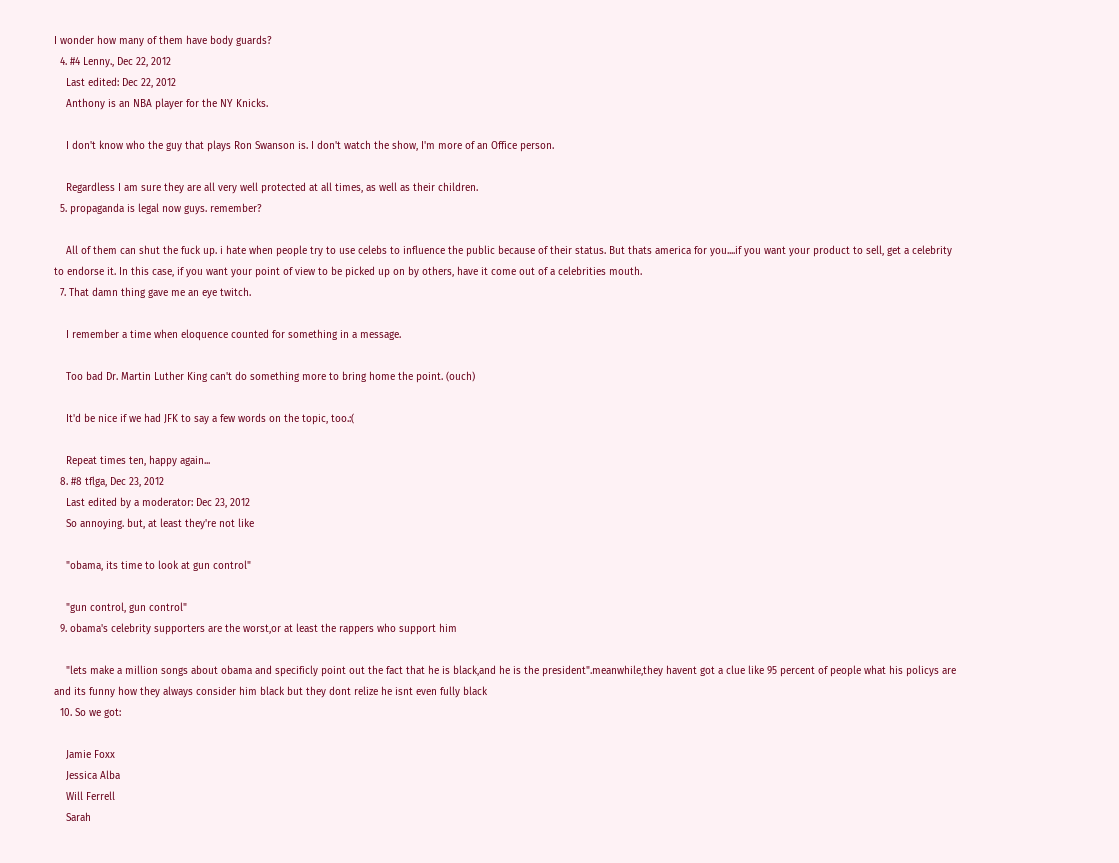I wonder how many of them have body guards?
  4. #4 Lenny., Dec 22, 2012
    Last edited: Dec 22, 2012
    Anthony is an NBA player for the NY Knicks.

    I don't know who the guy that plays Ron Swanson is. I don't watch the show, I'm more of an Office person.

    Regardless I am sure they are all very well protected at all times, as well as their children.
  5. propaganda is legal now guys. remember?

    All of them can shut the fuck up. i hate when people try to use celebs to influence the public because of their status. But thats america for you....if you want your product to sell, get a celebrity to endorse it. In this case, if you want your point of view to be picked up on by others, have it come out of a celebrities mouth.
  7. That damn thing gave me an eye twitch.

    I remember a time when eloquence counted for something in a message.

    Too bad Dr. Martin Luther King can't do something more to bring home the point. (ouch)

    It'd be nice if we had JFK to say a few words on the topic, too.:(

    Repeat times ten, happy again...
  8. #8 tflga, Dec 23, 2012
    Last edited by a moderator: Dec 23, 2012
    So annoying. but, at least they're not like

    "obama, its time to look at gun control"

    "gun control, gun control"
  9. obama's celebrity supporters are the worst,or at least the rappers who support him

    "lets make a million songs about obama and specificly point out the fact that he is black,and he is the president".meanwhile,they havent got a clue like 95 percent of people what his policys are and its funny how they always consider him black but they dont relize he isnt even fully black
  10. So we got:

    Jamie Foxx
    Jessica Alba
    Will Ferrell
    Sarah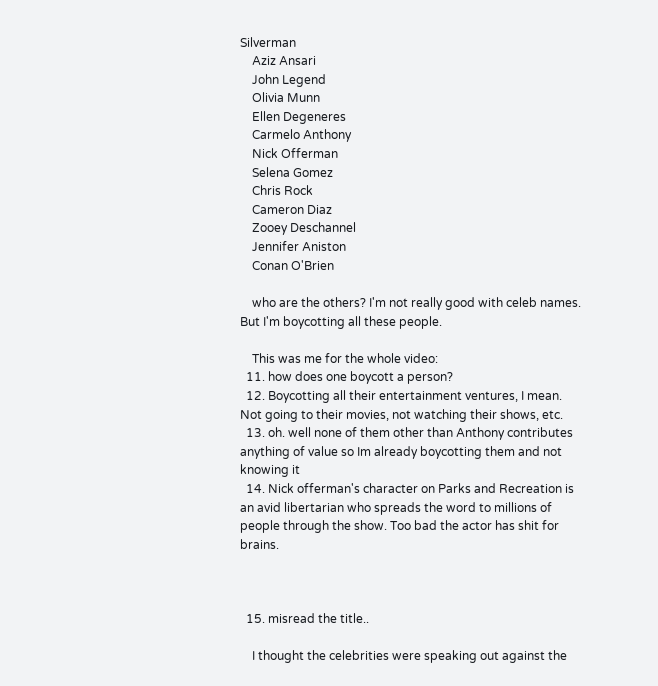Silverman
    Aziz Ansari
    John Legend
    Olivia Munn
    Ellen Degeneres
    Carmelo Anthony
    Nick Offerman
    Selena Gomez
    Chris Rock
    Cameron Diaz
    Zooey Deschannel
    Jennifer Aniston
    Conan O'Brien

    who are the others? I'm not really good with celeb names. But I'm boycotting all these people.

    This was me for the whole video:
  11. how does one boycott a person?
  12. Boycotting all their entertainment ventures, I mean. Not going to their movies, not watching their shows, etc.
  13. oh. well none of them other than Anthony contributes anything of value so Im already boycotting them and not knowing it
  14. Nick offerman's character on Parks and Recreation is an avid libertarian who spreads the word to millions of people through the show. Too bad the actor has shit for brains.



  15. misread the title..

    I thought the celebrities were speaking out against the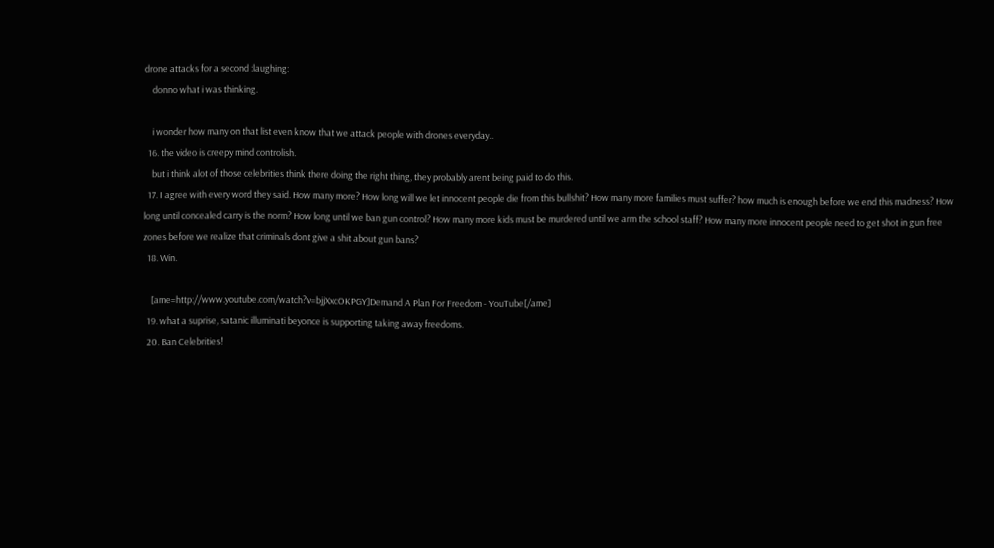drone attacks for a second :laughing:
    donno what i was thinking.

    i wonder how many on that list even know that we attack people with drones everyday..
  16. the video is creepy mind controlish.
    but i think alot of those celebrities think there doing the right thing, they probably arent being paid to do this.
  17. I agree with every word they said. How many more? How long will we let innocent people die from this bullshit? How many more families must suffer? how much is enough before we end this madness? How long until concealed carry is the norm? How long until we ban gun control? How many more kids must be murdered until we arm the school staff? How many more innocent people need to get shot in gun free zones before we realize that criminals dont give a shit about gun bans?
  18. Win.

    [ame=http://www.youtube.com/watch?v=bjjXxcOKPGY]Demand A Plan For Freedom - YouTube[/ame]
  19. what a suprise, satanic illuminati beyonce is supporting taking away freedoms.
  20. Ban Celebrities!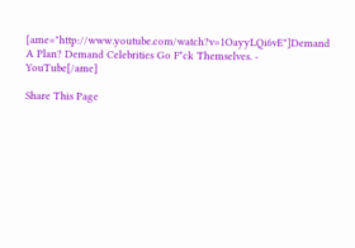[ame="http://www.youtube.com/watch?v=1OayyLQi6vE"]Demand A Plan? Demand Celebrities Go F*ck Themselves. - YouTube[/ame]

Share This Page